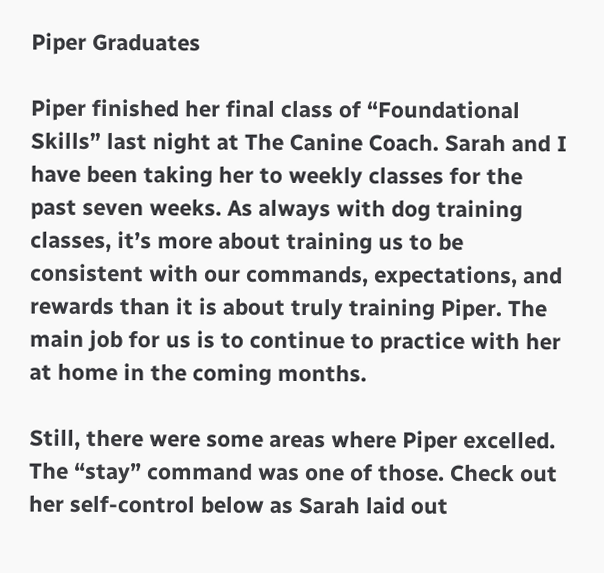Piper Graduates

Piper finished her final class of “Foundational Skills” last night at The Canine Coach. Sarah and I have been taking her to weekly classes for the past seven weeks. As always with dog training classes, it’s more about training us to be consistent with our commands, expectations, and rewards than it is about truly training Piper. The main job for us is to continue to practice with her at home in the coming months.

Still, there were some areas where Piper excelled. The “stay” command was one of those. Check out her self-control below as Sarah laid out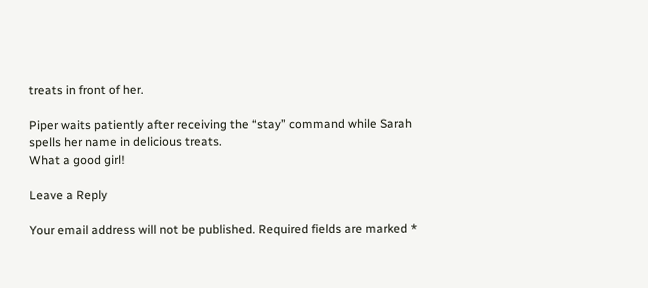treats in front of her.

Piper waits patiently after receiving the “stay” command while Sarah spells her name in delicious treats.
What a good girl!

Leave a Reply

Your email address will not be published. Required fields are marked *